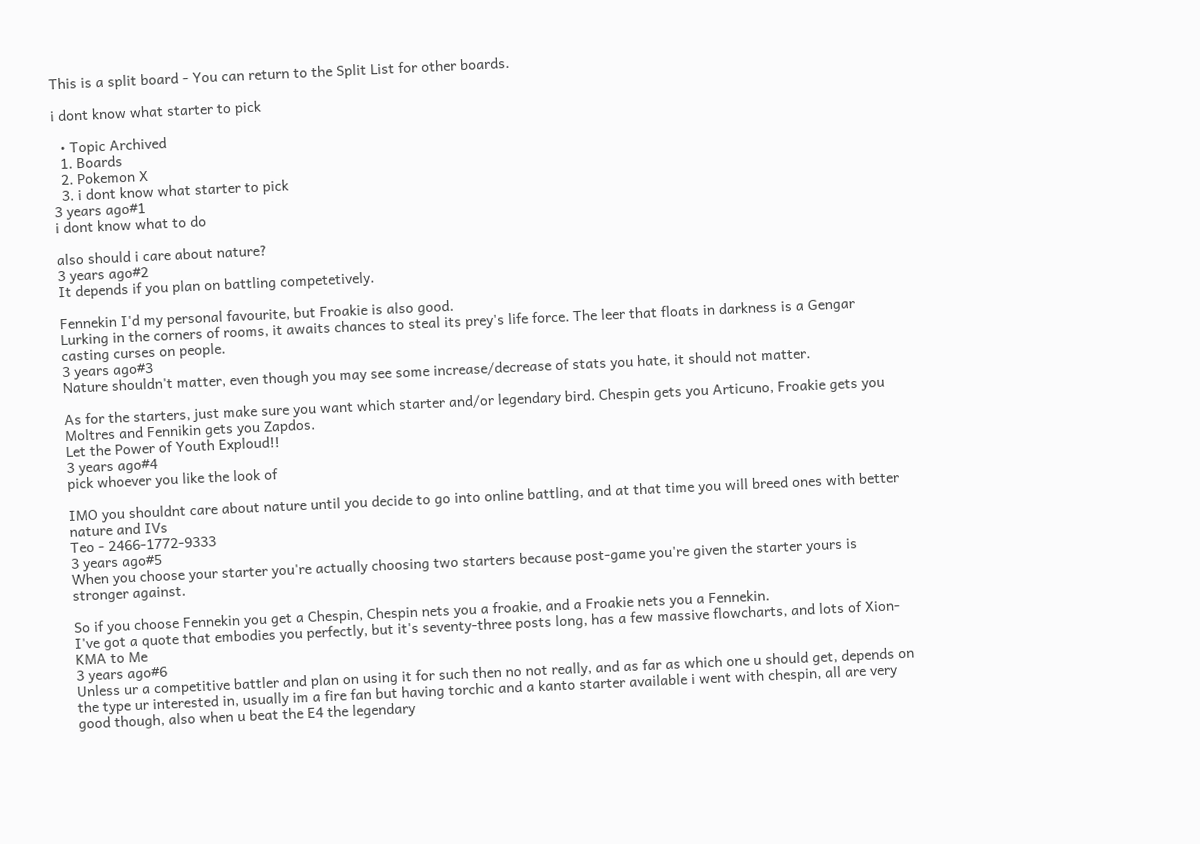This is a split board - You can return to the Split List for other boards.

i dont know what starter to pick

  • Topic Archived
  1. Boards
  2. Pokemon X
  3. i dont know what starter to pick
3 years ago#1
i dont know what to do

also should i care about nature?
3 years ago#2
It depends if you plan on battling competetively.

Fennekin I'd my personal favourite, but Froakie is also good.
Lurking in the corners of rooms, it awaits chances to steal its prey's life force. The leer that floats in darkness is a Gengar casting curses on people.
3 years ago#3
Nature shouldn't matter, even though you may see some increase/decrease of stats you hate, it should not matter.

As for the starters, just make sure you want which starter and/or legendary bird. Chespin gets you Articuno, Froakie gets you Moltres and Fennikin gets you Zapdos.
Let the Power of Youth Exploud!!
3 years ago#4
pick whoever you like the look of

IMO you shouldnt care about nature until you decide to go into online battling, and at that time you will breed ones with better nature and IVs
Teo - 2466-1772-9333
3 years ago#5
When you choose your starter you're actually choosing two starters because post-game you're given the starter yours is stronger against.

So if you choose Fennekin you get a Chespin, Chespin nets you a froakie, and a Froakie nets you a Fennekin.
I've got a quote that embodies you perfectly, but it's seventy-three posts long, has a few massive flowcharts, and lots of Xion-KMA to Me
3 years ago#6
Unless ur a competitive battler and plan on using it for such then no not really, and as far as which one u should get, depends on the type ur interested in, usually im a fire fan but having torchic and a kanto starter available i went with chespin, all are very good though, also when u beat the E4 the legendary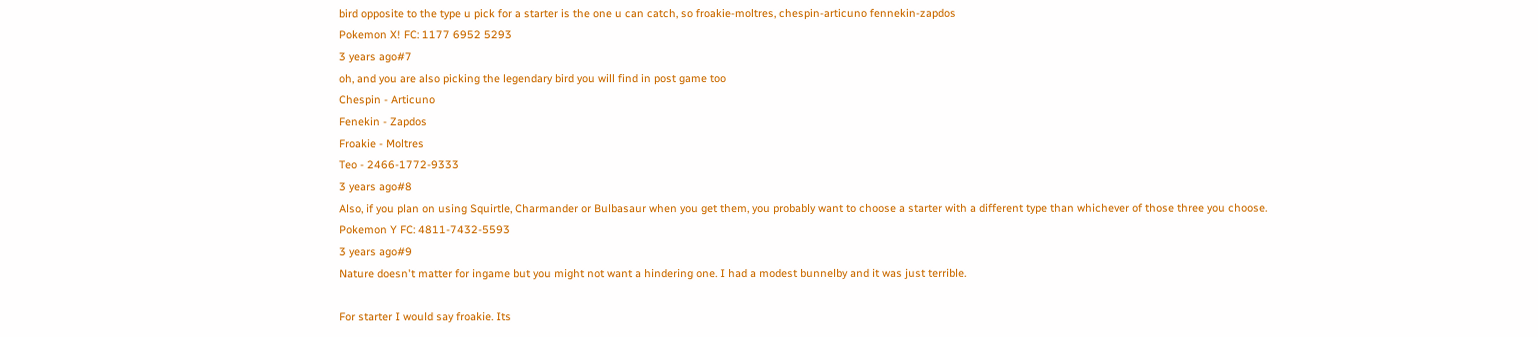bird opposite to the type u pick for a starter is the one u can catch, so froakie-moltres, chespin-articuno fennekin-zapdos
Pokemon X! FC: 1177 6952 5293
3 years ago#7
oh, and you are also picking the legendary bird you will find in post game too
Chespin - Articuno
Fenekin - Zapdos
Froakie - Moltres
Teo - 2466-1772-9333
3 years ago#8
Also, if you plan on using Squirtle, Charmander or Bulbasaur when you get them, you probably want to choose a starter with a different type than whichever of those three you choose.
Pokemon Y FC: 4811-7432-5593
3 years ago#9
Nature doesn't matter for ingame but you might not want a hindering one. I had a modest bunnelby and it was just terrible.

For starter I would say froakie. Its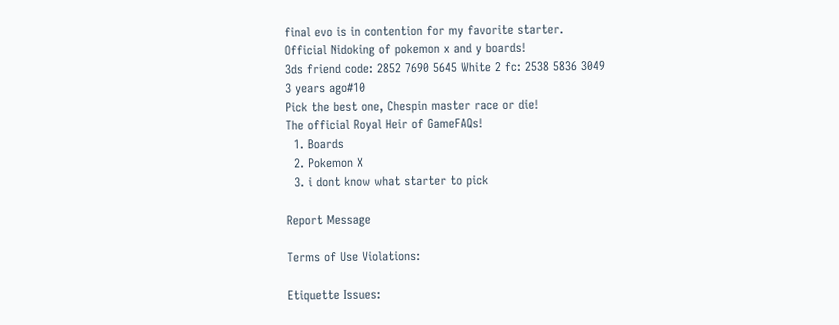final evo is in contention for my favorite starter.
Official Nidoking of pokemon x and y boards!
3ds friend code: 2852 7690 5645 White 2 fc: 2538 5836 3049
3 years ago#10
Pick the best one, Chespin master race or die!
The official Royal Heir of GameFAQs!
  1. Boards
  2. Pokemon X
  3. i dont know what starter to pick

Report Message

Terms of Use Violations:

Etiquette Issues: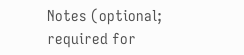Notes (optional; required for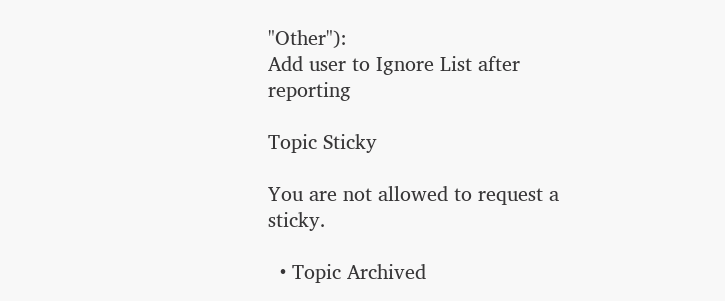"Other"):
Add user to Ignore List after reporting

Topic Sticky

You are not allowed to request a sticky.

  • Topic Archived